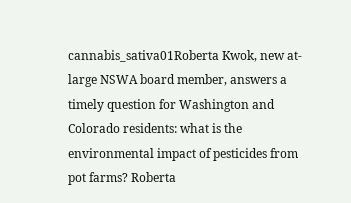cannabis_sativa01Roberta Kwok, new at-large NSWA board member, answers a timely question for Washington and Colorado residents: what is the environmental impact of pesticides from pot farms? Roberta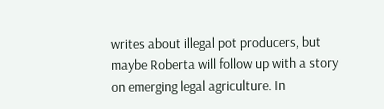writes about illegal pot producers, but maybe Roberta will follow up with a story on emerging legal agriculture. In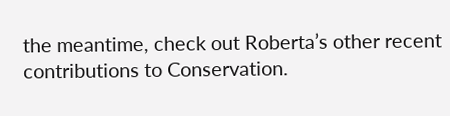the meantime, check out Roberta’s other recent contributions to Conservation.